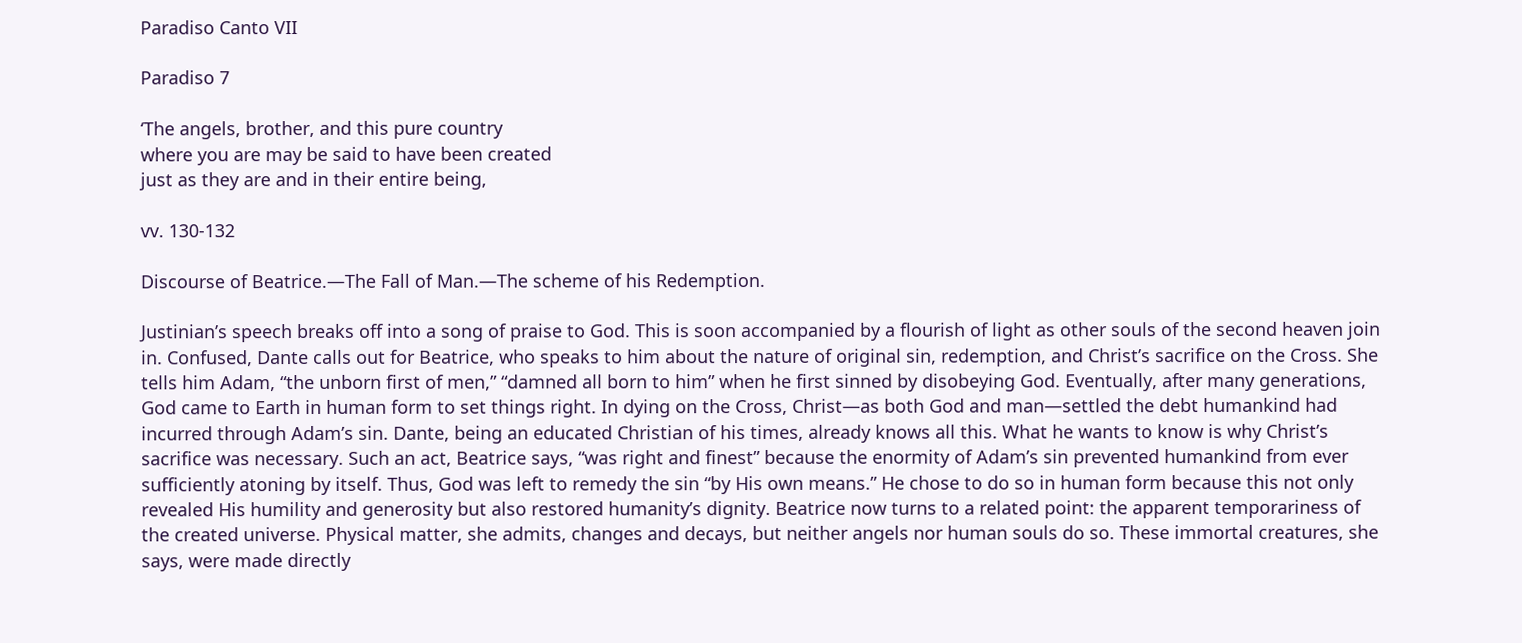Paradiso Canto VII

Paradiso 7

‘The angels, brother, and this pure country
where you are may be said to have been created
just as they are and in their entire being,

vv. 130-132

Discourse of Beatrice.—The Fall of Man.—The scheme of his Redemption.

Justinian’s speech breaks off into a song of praise to God. This is soon accompanied by a flourish of light as other souls of the second heaven join in. Confused, Dante calls out for Beatrice, who speaks to him about the nature of original sin, redemption, and Christ’s sacrifice on the Cross. She tells him Adam, “the unborn first of men,” “damned all born to him” when he first sinned by disobeying God. Eventually, after many generations, God came to Earth in human form to set things right. In dying on the Cross, Christ—as both God and man—settled the debt humankind had incurred through Adam’s sin. Dante, being an educated Christian of his times, already knows all this. What he wants to know is why Christ’s sacrifice was necessary. Such an act, Beatrice says, “was right and finest” because the enormity of Adam’s sin prevented humankind from ever sufficiently atoning by itself. Thus, God was left to remedy the sin “by His own means.” He chose to do so in human form because this not only revealed His humility and generosity but also restored humanity’s dignity. Beatrice now turns to a related point: the apparent temporariness of the created universe. Physical matter, she admits, changes and decays, but neither angels nor human souls do so. These immortal creatures, she says, were made directly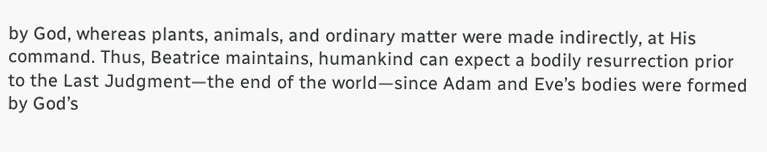by God, whereas plants, animals, and ordinary matter were made indirectly, at His command. Thus, Beatrice maintains, humankind can expect a bodily resurrection prior to the Last Judgment—the end of the world—since Adam and Eve’s bodies were formed by God’s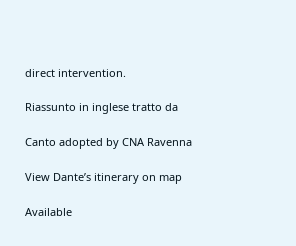direct intervention.

Riassunto in inglese tratto da

Canto adopted by CNA Ravenna

View Dante’s itinerary on map

Available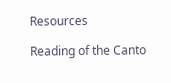Resources

Reading of the Canto